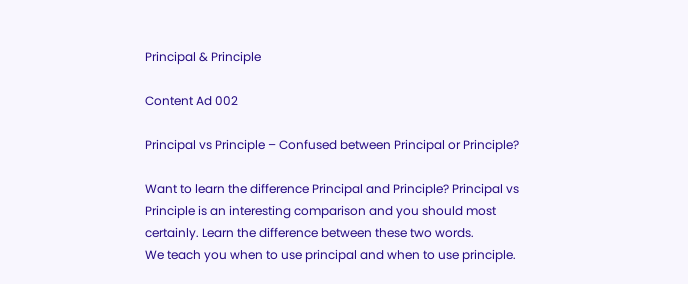Principal & Principle

Content Ad 002

Principal vs Principle – Confused between Principal or Principle?

Want to learn the difference Principal and Principle? Principal vs Principle is an interesting comparison and you should most certainly. Learn the difference between these two words.
We teach you when to use principal and when to use principle.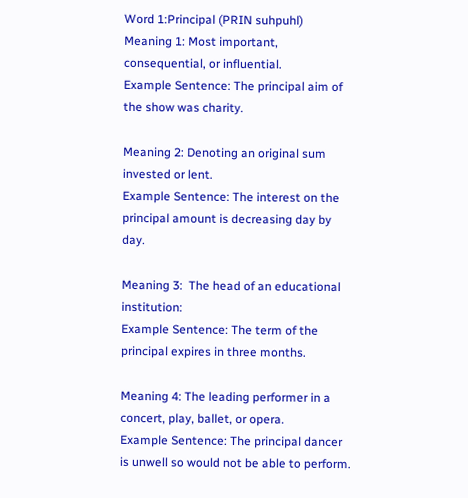Word 1:Principal (PRIN suhpuhl)
Meaning 1: Most important, consequential, or influential.
Example Sentence: The principal aim of the show was charity.

Meaning 2: Denoting an original sum invested or lent.
Example Sentence: The interest on the principal amount is decreasing day by day.

Meaning 3:  The head of an educational institution:
Example Sentence: The term of the principal expires in three months.

Meaning 4: The leading performer in a concert, play, ballet, or opera.
Example Sentence: The principal dancer is unwell so would not be able to perform.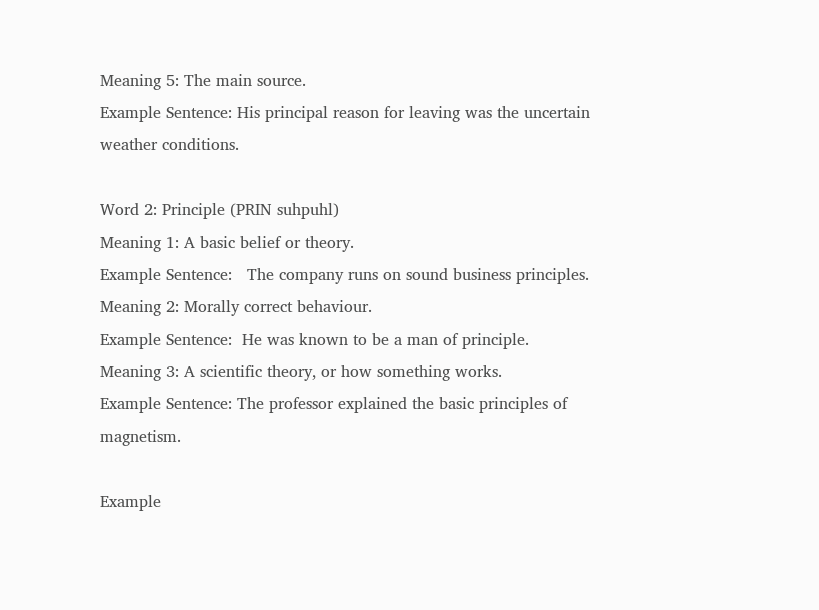Meaning 5: The main source.
Example Sentence: His principal reason for leaving was the uncertain weather conditions.

Word 2: Principle (PRIN suhpuhl)
Meaning 1: A basic belief or theory.
Example Sentence:   The company runs on sound business principles.
Meaning 2: Morally correct behaviour.
Example Sentence:  He was known to be a man of principle.
Meaning 3: A scientific theory, or how something works.
Example Sentence: The professor explained the basic principles of magnetism.

Example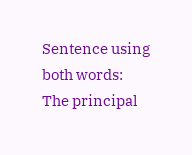Sentence using both words:
The principal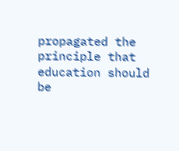propagated the principle that education should be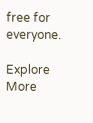free for everyone.

Explore More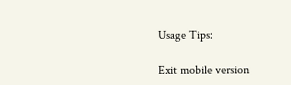Usage Tips:

Exit mobile version